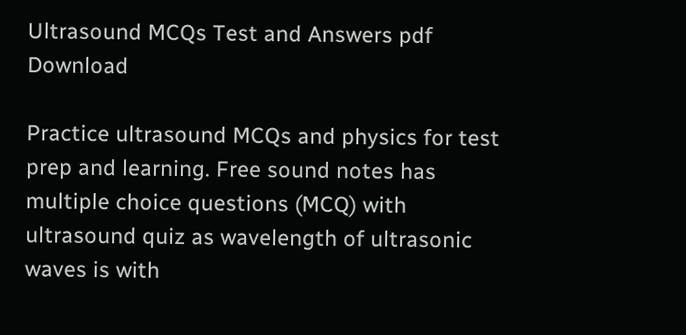Ultrasound MCQs Test and Answers pdf Download

Practice ultrasound MCQs and physics for test prep and learning. Free sound notes has multiple choice questions (MCQ) with ultrasound quiz as wavelength of ultrasonic waves is with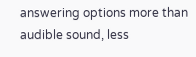answering options more than audible sound, less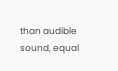than audible sound, equal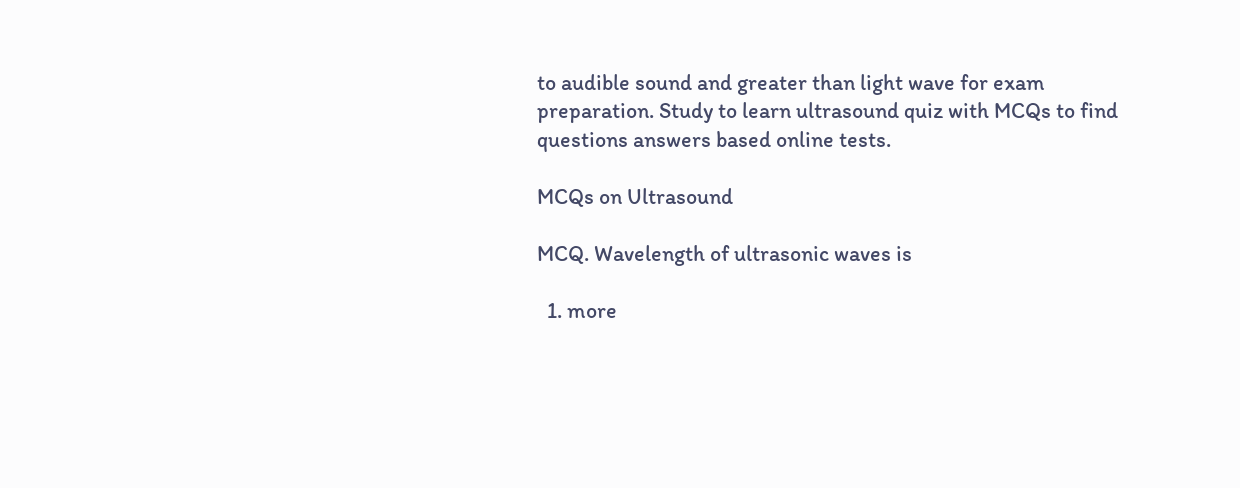to audible sound and greater than light wave for exam preparation. Study to learn ultrasound quiz with MCQs to find questions answers based online tests.

MCQs on Ultrasound

MCQ. Wavelength of ultrasonic waves is

  1. more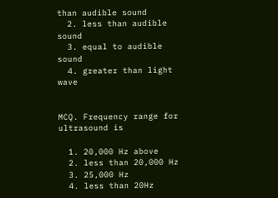than audible sound
  2. less than audible sound
  3. equal to audible sound
  4. greater than light wave


MCQ. Frequency range for ultrasound is

  1. 20,000 Hz above
  2. less than 20,000 Hz
  3. 25,000 Hz
  4. less than 20Hz